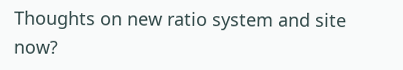Thoughts on new ratio system and site now?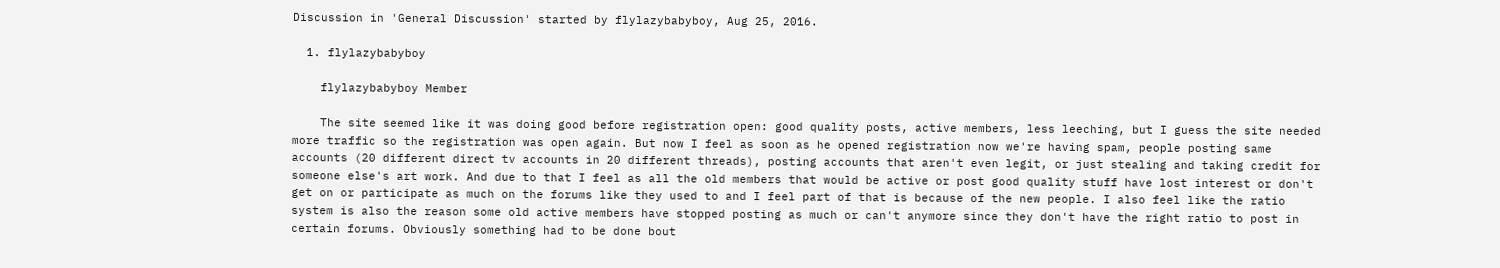Discussion in 'General Discussion' started by flylazybabyboy, Aug 25, 2016.

  1. flylazybabyboy

    flylazybabyboy Member

    The site seemed like it was doing good before registration open: good quality posts, active members, less leeching, but I guess the site needed more traffic so the registration was open again. But now I feel as soon as he opened registration now we're having spam, people posting same accounts (20 different direct tv accounts in 20 different threads), posting accounts that aren't even legit, or just stealing and taking credit for someone else's art work. And due to that I feel as all the old members that would be active or post good quality stuff have lost interest or don't get on or participate as much on the forums like they used to and I feel part of that is because of the new people. I also feel like the ratio system is also the reason some old active members have stopped posting as much or can't anymore since they don't have the right ratio to post in certain forums. Obviously something had to be done bout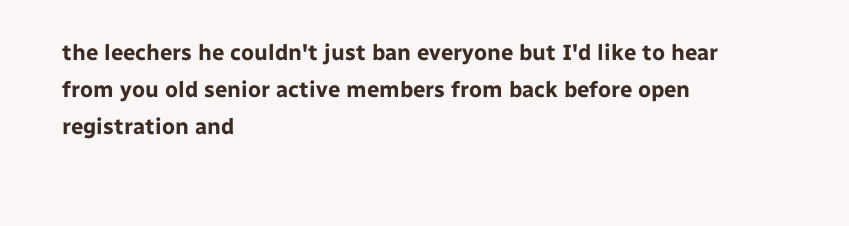the leechers he couldn't just ban everyone but I'd like to hear from you old senior active members from back before open registration and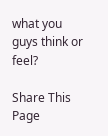what you guys think or feel?

Share This Page